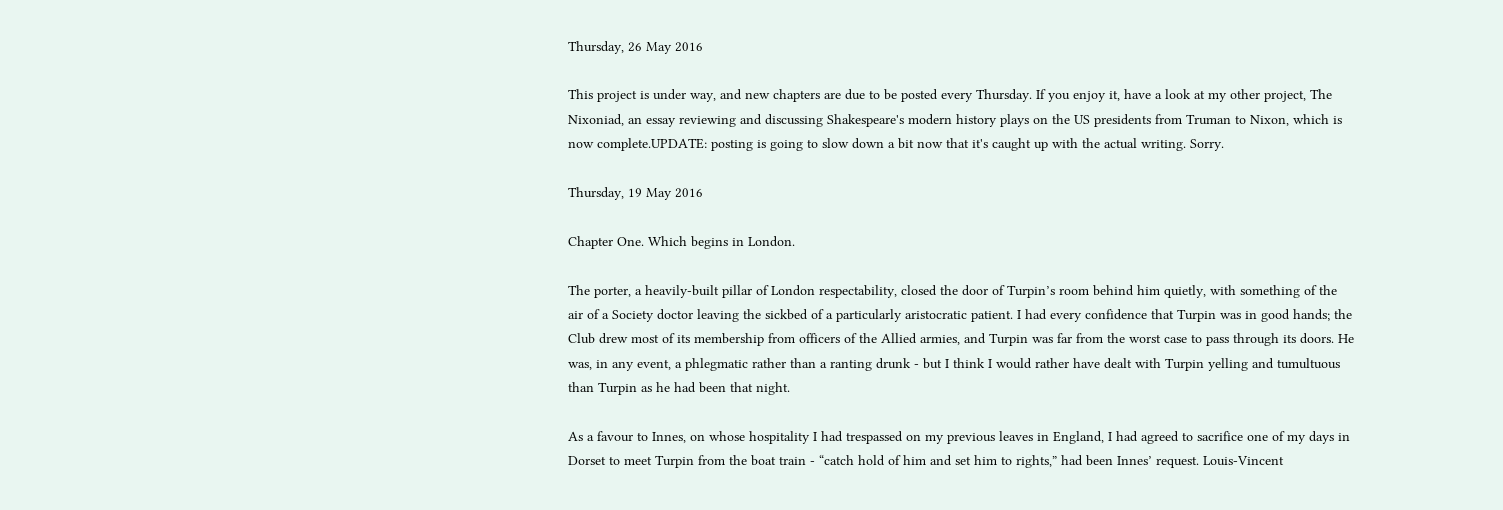Thursday, 26 May 2016

This project is under way, and new chapters are due to be posted every Thursday. If you enjoy it, have a look at my other project, The Nixoniad, an essay reviewing and discussing Shakespeare's modern history plays on the US presidents from Truman to Nixon, which is now complete.UPDATE: posting is going to slow down a bit now that it's caught up with the actual writing. Sorry.

Thursday, 19 May 2016

Chapter One. Which begins in London.

The porter, a heavily-built pillar of London respectability, closed the door of Turpin’s room behind him quietly, with something of the air of a Society doctor leaving the sickbed of a particularly aristocratic patient. I had every confidence that Turpin was in good hands; the Club drew most of its membership from officers of the Allied armies, and Turpin was far from the worst case to pass through its doors. He was, in any event, a phlegmatic rather than a ranting drunk - but I think I would rather have dealt with Turpin yelling and tumultuous than Turpin as he had been that night.

As a favour to Innes, on whose hospitality I had trespassed on my previous leaves in England, I had agreed to sacrifice one of my days in Dorset to meet Turpin from the boat train - “catch hold of him and set him to rights,” had been Innes’ request. Louis-Vincent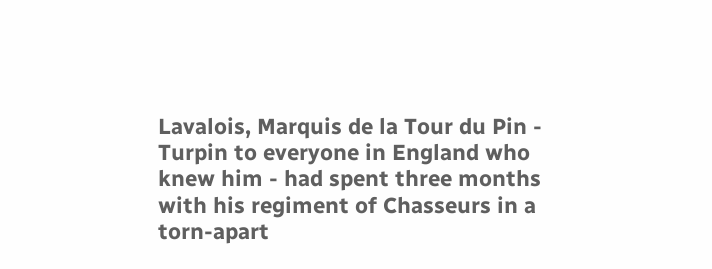Lavalois, Marquis de la Tour du Pin - Turpin to everyone in England who knew him - had spent three months with his regiment of Chasseurs in a torn-apart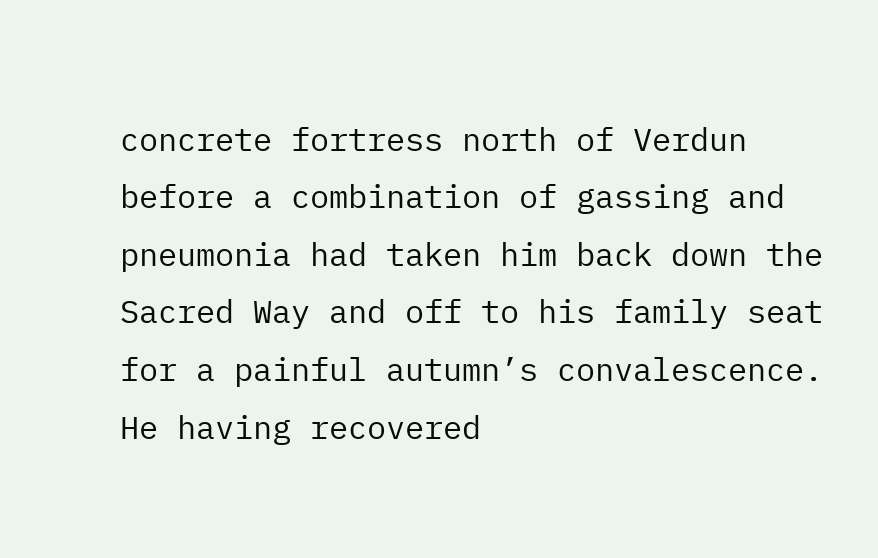concrete fortress north of Verdun before a combination of gassing and pneumonia had taken him back down the Sacred Way and off to his family seat for a painful autumn’s convalescence. He having recovered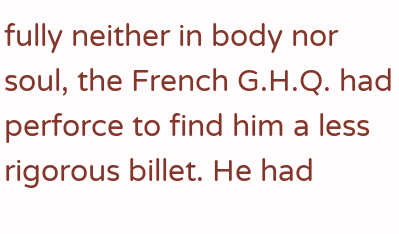fully neither in body nor soul, the French G.H.Q. had perforce to find him a less rigorous billet. He had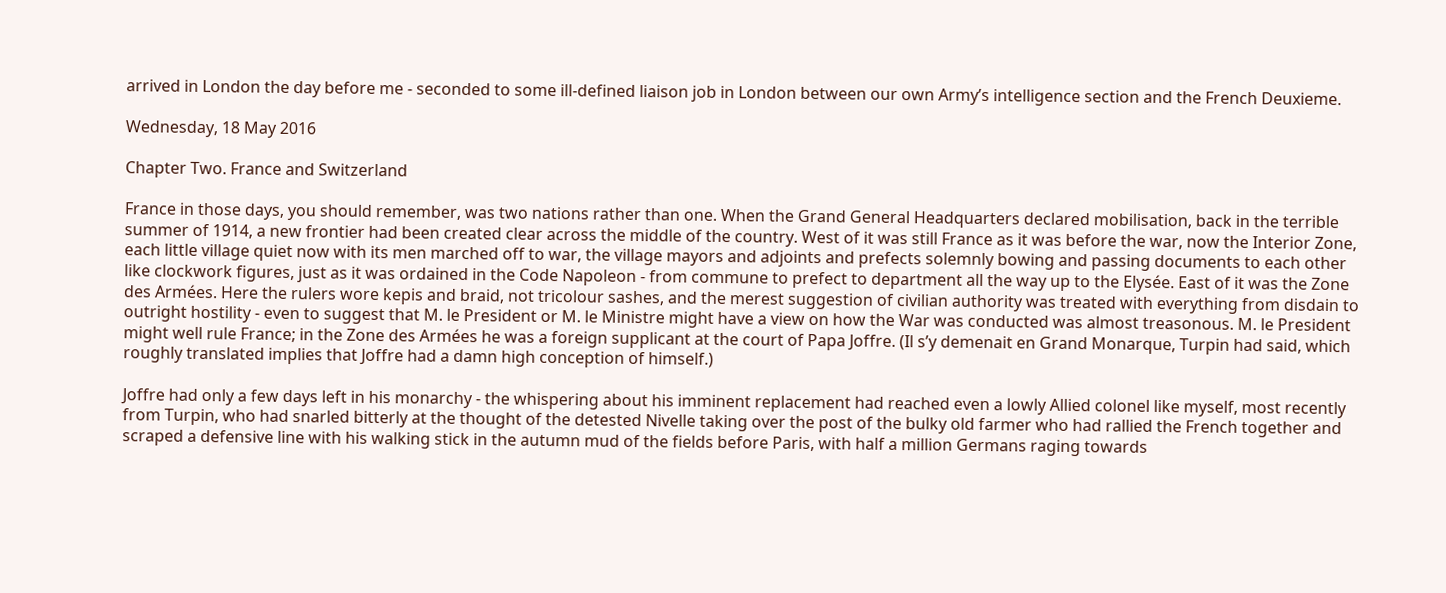arrived in London the day before me - seconded to some ill-defined liaison job in London between our own Army’s intelligence section and the French Deuxieme.

Wednesday, 18 May 2016

Chapter Two. France and Switzerland

France in those days, you should remember, was two nations rather than one. When the Grand General Headquarters declared mobilisation, back in the terrible summer of 1914, a new frontier had been created clear across the middle of the country. West of it was still France as it was before the war, now the Interior Zone, each little village quiet now with its men marched off to war, the village mayors and adjoints and prefects solemnly bowing and passing documents to each other like clockwork figures, just as it was ordained in the Code Napoleon - from commune to prefect to department all the way up to the Elysée. East of it was the Zone des Armées. Here the rulers wore kepis and braid, not tricolour sashes, and the merest suggestion of civilian authority was treated with everything from disdain to outright hostility - even to suggest that M. le President or M. le Ministre might have a view on how the War was conducted was almost treasonous. M. le President might well rule France; in the Zone des Armées he was a foreign supplicant at the court of Papa Joffre. (Il s’y demenait en Grand Monarque, Turpin had said, which roughly translated implies that Joffre had a damn high conception of himself.)

Joffre had only a few days left in his monarchy - the whispering about his imminent replacement had reached even a lowly Allied colonel like myself, most recently from Turpin, who had snarled bitterly at the thought of the detested Nivelle taking over the post of the bulky old farmer who had rallied the French together and scraped a defensive line with his walking stick in the autumn mud of the fields before Paris, with half a million Germans raging towards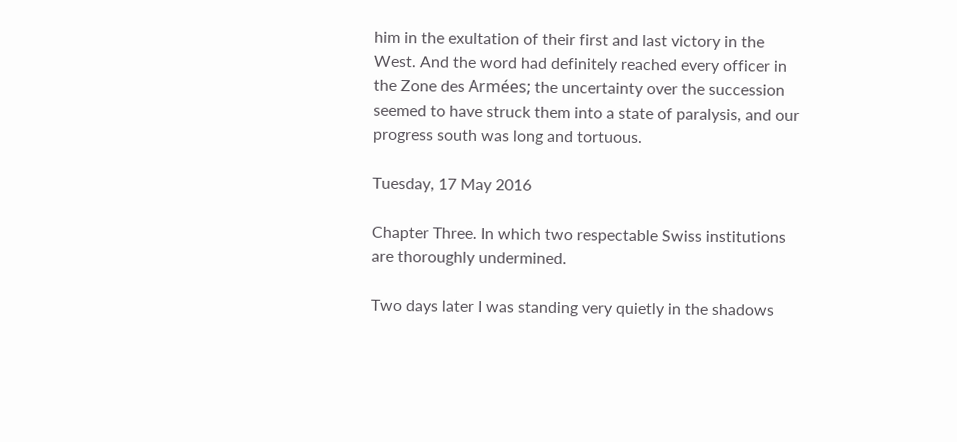him in the exultation of their first and last victory in the West. And the word had definitely reached every officer in the Zone des Armées; the uncertainty over the succession seemed to have struck them into a state of paralysis, and our progress south was long and tortuous.

Tuesday, 17 May 2016

Chapter Three. In which two respectable Swiss institutions are thoroughly undermined.

Two days later I was standing very quietly in the shadows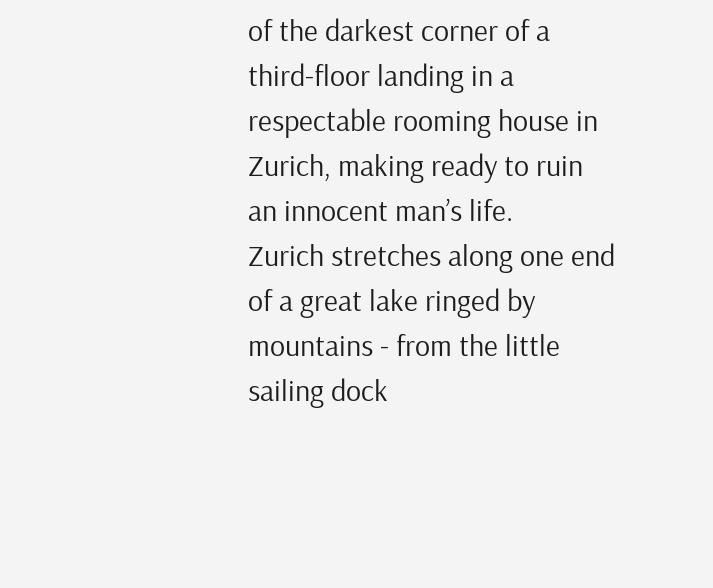of the darkest corner of a third-floor landing in a respectable rooming house in Zurich, making ready to ruin an innocent man’s life.
Zurich stretches along one end of a great lake ringed by mountains - from the little sailing dock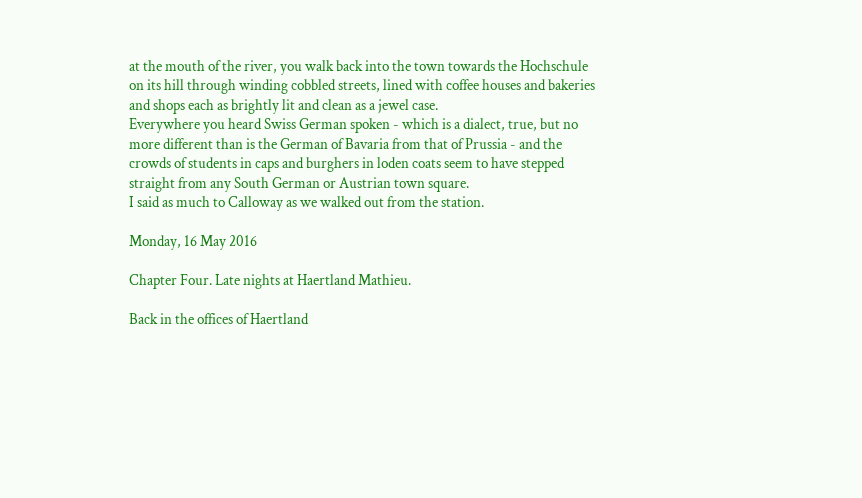at the mouth of the river, you walk back into the town towards the Hochschule on its hill through winding cobbled streets, lined with coffee houses and bakeries and shops each as brightly lit and clean as a jewel case.
Everywhere you heard Swiss German spoken - which is a dialect, true, but no more different than is the German of Bavaria from that of Prussia - and the crowds of students in caps and burghers in loden coats seem to have stepped straight from any South German or Austrian town square.
I said as much to Calloway as we walked out from the station.

Monday, 16 May 2016

Chapter Four. Late nights at Haertland Mathieu.

Back in the offices of Haertland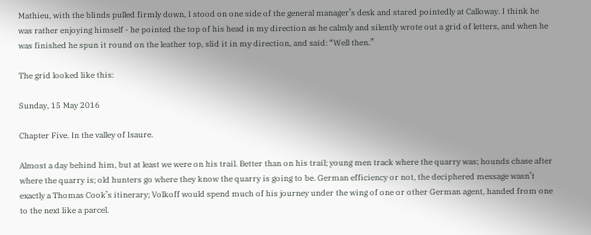Mathieu, with the blinds pulled firmly down, I stood on one side of the general manager’s desk and stared pointedly at Calloway. I think he was rather enjoying himself - he pointed the top of his head in my direction as he calmly and silently wrote out a grid of letters, and when he was finished he spun it round on the leather top, slid it in my direction, and said: “Well then.”

The grid looked like this:

Sunday, 15 May 2016

Chapter Five. In the valley of Isaure.

Almost a day behind him, but at least we were on his trail. Better than on his trail; young men track where the quarry was; hounds chase after where the quarry is; old hunters go where they know the quarry is going to be. German efficiency or not, the deciphered message wasn’t exactly a Thomas Cook’s itinerary; Volkoff would spend much of his journey under the wing of one or other German agent, handed from one to the next like a parcel.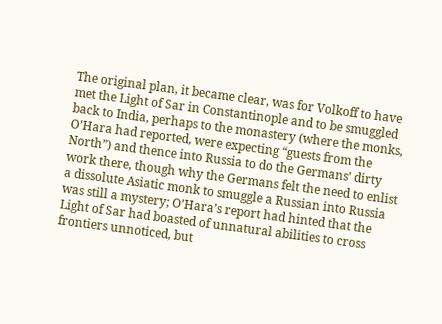The original plan, it became clear, was for Volkoff to have met the Light of Sar in Constantinople and to be smuggled back to India, perhaps to the monastery (where the monks, O’Hara had reported, were expecting “guests from the North”) and thence into Russia to do the Germans’ dirty work there, though why the Germans felt the need to enlist a dissolute Asiatic monk to smuggle a Russian into Russia was still a mystery; O’Hara’s report had hinted that the Light of Sar had boasted of unnatural abilities to cross frontiers unnoticed, but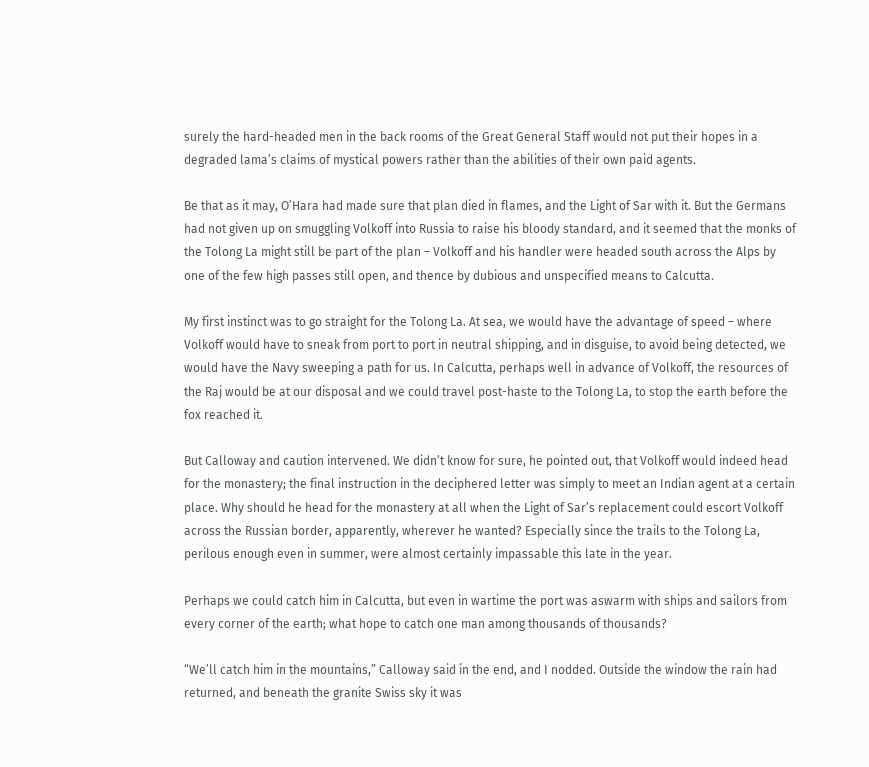surely the hard-headed men in the back rooms of the Great General Staff would not put their hopes in a degraded lama’s claims of mystical powers rather than the abilities of their own paid agents.

Be that as it may, O’Hara had made sure that plan died in flames, and the Light of Sar with it. But the Germans had not given up on smuggling Volkoff into Russia to raise his bloody standard, and it seemed that the monks of the Tolong La might still be part of the plan – Volkoff and his handler were headed south across the Alps by one of the few high passes still open, and thence by dubious and unspecified means to Calcutta.

My first instinct was to go straight for the Tolong La. At sea, we would have the advantage of speed – where Volkoff would have to sneak from port to port in neutral shipping, and in disguise, to avoid being detected, we would have the Navy sweeping a path for us. In Calcutta, perhaps well in advance of Volkoff, the resources of the Raj would be at our disposal and we could travel post-haste to the Tolong La, to stop the earth before the fox reached it.

But Calloway and caution intervened. We didn’t know for sure, he pointed out, that Volkoff would indeed head for the monastery; the final instruction in the deciphered letter was simply to meet an Indian agent at a certain place. Why should he head for the monastery at all when the Light of Sar’s replacement could escort Volkoff across the Russian border, apparently, wherever he wanted? Especially since the trails to the Tolong La, perilous enough even in summer, were almost certainly impassable this late in the year.

Perhaps we could catch him in Calcutta, but even in wartime the port was aswarm with ships and sailors from every corner of the earth; what hope to catch one man among thousands of thousands?

“We’ll catch him in the mountains,” Calloway said in the end, and I nodded. Outside the window the rain had returned, and beneath the granite Swiss sky it was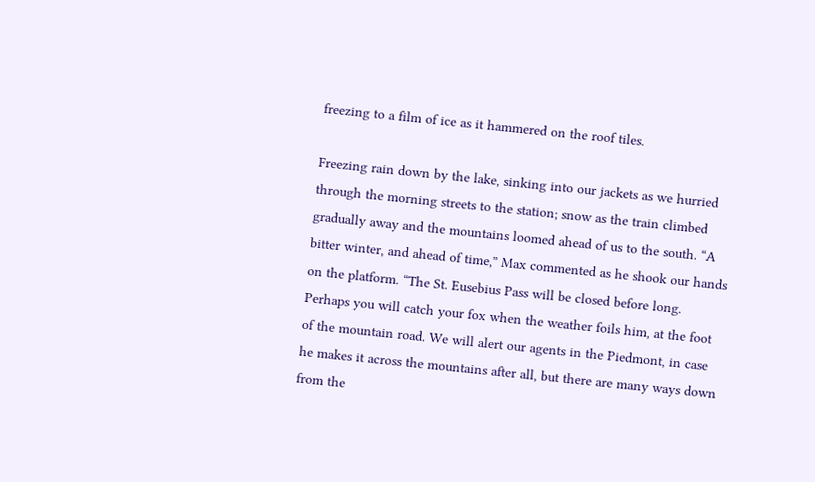freezing to a film of ice as it hammered on the roof tiles.

Freezing rain down by the lake, sinking into our jackets as we hurried through the morning streets to the station; snow as the train climbed gradually away and the mountains loomed ahead of us to the south. “A bitter winter, and ahead of time,” Max commented as he shook our hands on the platform. “The St. Eusebius Pass will be closed before long. Perhaps you will catch your fox when the weather foils him, at the foot of the mountain road. We will alert our agents in the Piedmont, in case he makes it across the mountains after all, but there are many ways down from the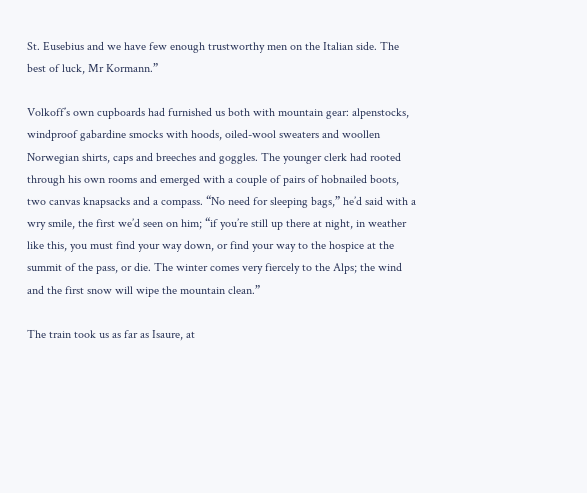St. Eusebius and we have few enough trustworthy men on the Italian side. The best of luck, Mr Kormann.”

Volkoff’s own cupboards had furnished us both with mountain gear: alpenstocks, windproof gabardine smocks with hoods, oiled-wool sweaters and woollen Norwegian shirts, caps and breeches and goggles. The younger clerk had rooted through his own rooms and emerged with a couple of pairs of hobnailed boots, two canvas knapsacks and a compass. “No need for sleeping bags,” he’d said with a wry smile, the first we’d seen on him; “if you’re still up there at night, in weather like this, you must find your way down, or find your way to the hospice at the summit of the pass, or die. The winter comes very fiercely to the Alps; the wind and the first snow will wipe the mountain clean.”

The train took us as far as Isaure, at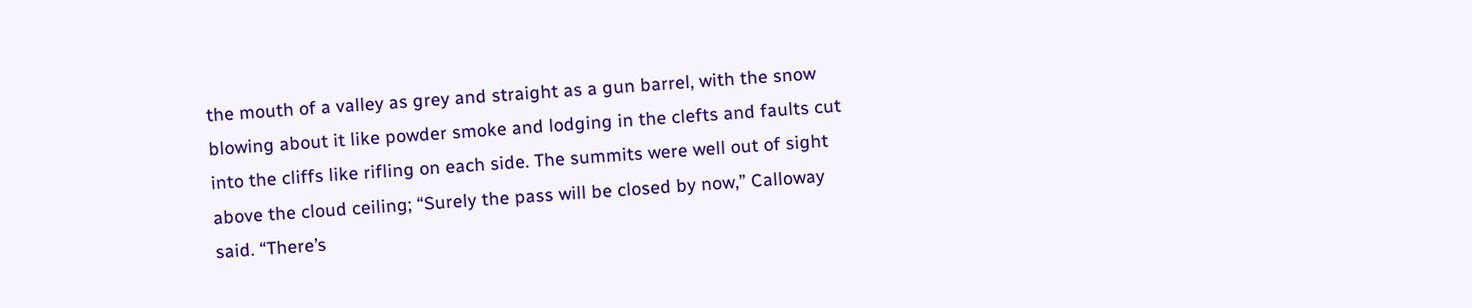the mouth of a valley as grey and straight as a gun barrel, with the snow blowing about it like powder smoke and lodging in the clefts and faults cut into the cliffs like rifling on each side. The summits were well out of sight above the cloud ceiling; “Surely the pass will be closed by now,” Calloway said. “There’s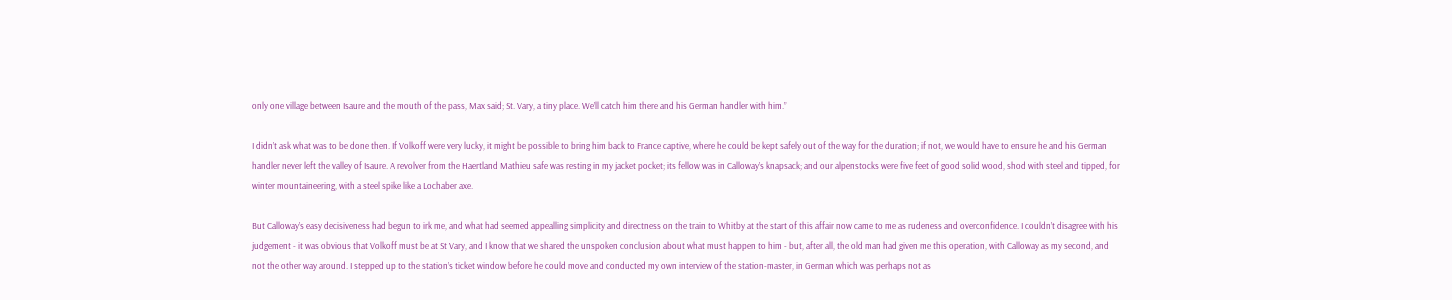only one village between Isaure and the mouth of the pass, Max said; St. Vary, a tiny place. We’ll catch him there and his German handler with him.”

I didn’t ask what was to be done then. If Volkoff were very lucky, it might be possible to bring him back to France captive, where he could be kept safely out of the way for the duration; if not, we would have to ensure he and his German handler never left the valley of Isaure. A revolver from the Haertland Mathieu safe was resting in my jacket pocket; its fellow was in Calloway’s knapsack; and our alpenstocks were five feet of good solid wood, shod with steel and tipped, for winter mountaineering, with a steel spike like a Lochaber axe.

But Calloway’s easy decisiveness had begun to irk me, and what had seemed appealling simplicity and directness on the train to Whitby at the start of this affair now came to me as rudeness and overconfidence. I couldn’t disagree with his judgement - it was obvious that Volkoff must be at St Vary, and I know that we shared the unspoken conclusion about what must happen to him - but, after all, the old man had given me this operation, with Calloway as my second, and not the other way around. I stepped up to the station’s ticket window before he could move and conducted my own interview of the station-master, in German which was perhaps not as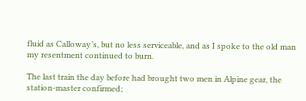fluid as Calloway’s, but no less serviceable, and as I spoke to the old man my resentment continued to burn.

The last train the day before had brought two men in Alpine gear, the station-master confirmed;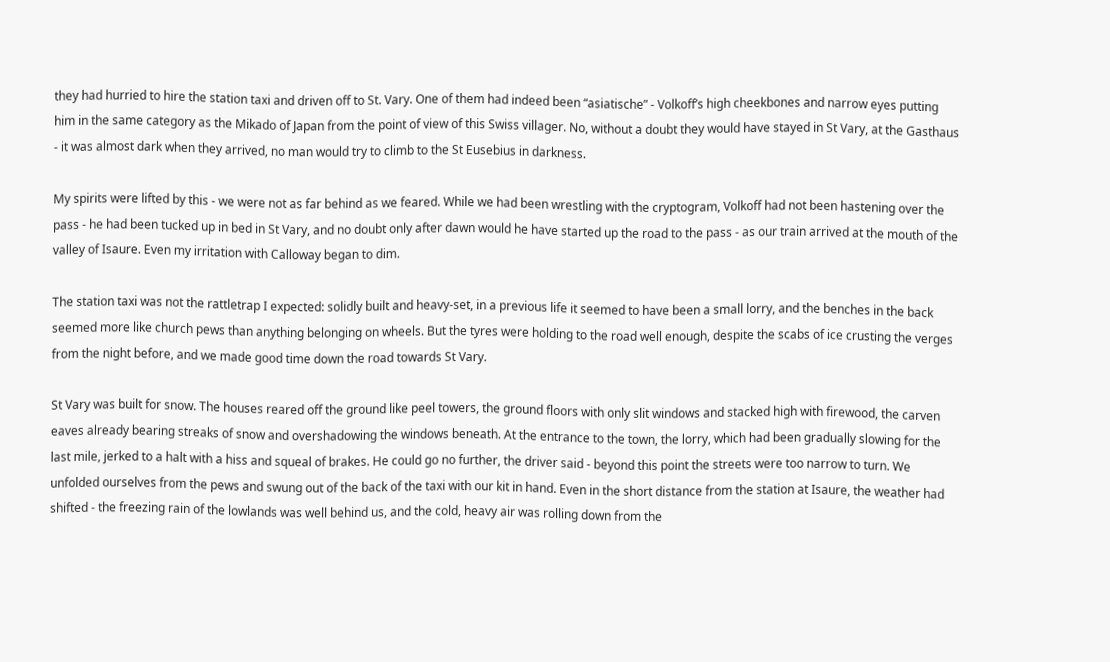they had hurried to hire the station taxi and driven off to St. Vary. One of them had indeed been “asiatische” - Volkoff’s high cheekbones and narrow eyes putting him in the same category as the Mikado of Japan from the point of view of this Swiss villager. No, without a doubt they would have stayed in St Vary, at the Gasthaus - it was almost dark when they arrived, no man would try to climb to the St Eusebius in darkness.

My spirits were lifted by this - we were not as far behind as we feared. While we had been wrestling with the cryptogram, Volkoff had not been hastening over the pass - he had been tucked up in bed in St Vary, and no doubt only after dawn would he have started up the road to the pass - as our train arrived at the mouth of the valley of Isaure. Even my irritation with Calloway began to dim.

The station taxi was not the rattletrap I expected: solidly built and heavy-set, in a previous life it seemed to have been a small lorry, and the benches in the back seemed more like church pews than anything belonging on wheels. But the tyres were holding to the road well enough, despite the scabs of ice crusting the verges from the night before, and we made good time down the road towards St Vary.

St Vary was built for snow. The houses reared off the ground like peel towers, the ground floors with only slit windows and stacked high with firewood, the carven eaves already bearing streaks of snow and overshadowing the windows beneath. At the entrance to the town, the lorry, which had been gradually slowing for the last mile, jerked to a halt with a hiss and squeal of brakes. He could go no further, the driver said - beyond this point the streets were too narrow to turn. We unfolded ourselves from the pews and swung out of the back of the taxi with our kit in hand. Even in the short distance from the station at Isaure, the weather had shifted - the freezing rain of the lowlands was well behind us, and the cold, heavy air was rolling down from the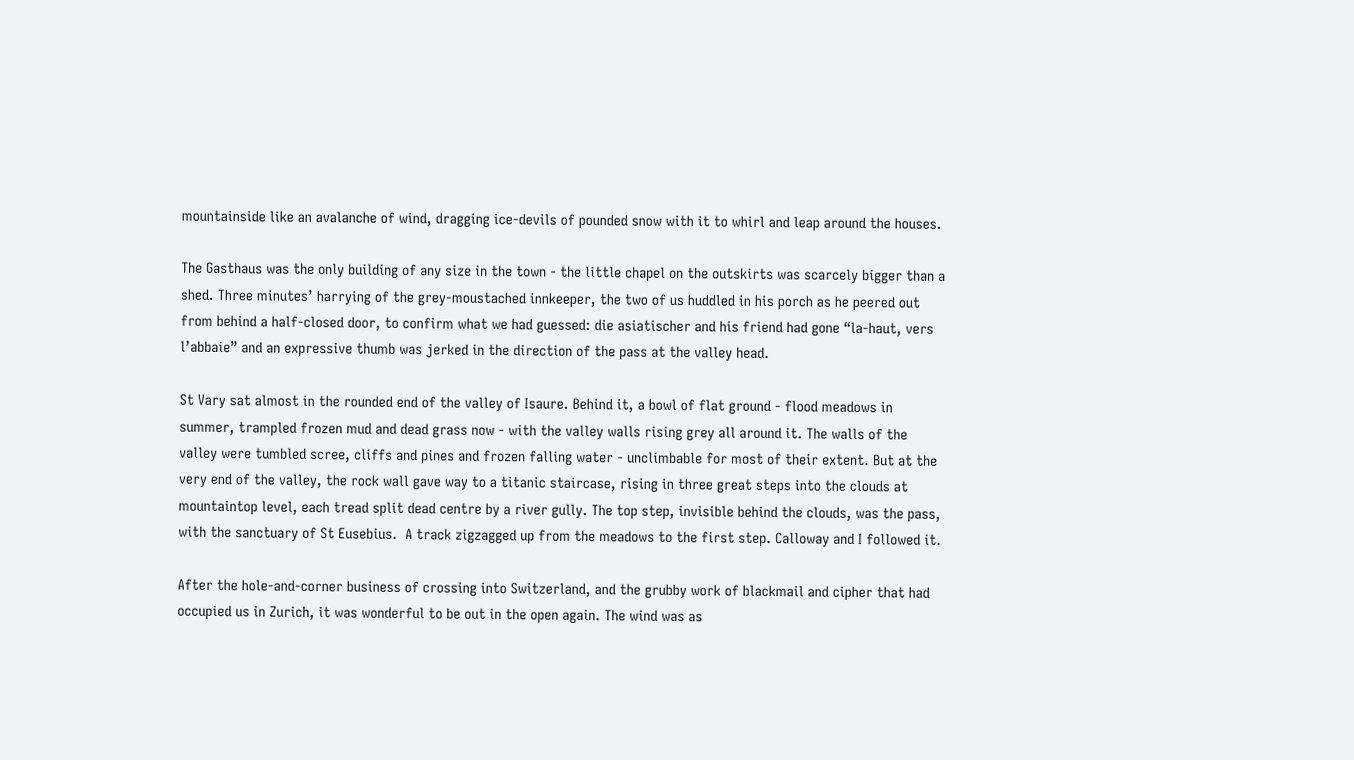mountainside like an avalanche of wind, dragging ice-devils of pounded snow with it to whirl and leap around the houses.

The Gasthaus was the only building of any size in the town - the little chapel on the outskirts was scarcely bigger than a shed. Three minutes’ harrying of the grey-moustached innkeeper, the two of us huddled in his porch as he peered out from behind a half-closed door, to confirm what we had guessed: die asiatischer and his friend had gone “la-haut, vers l’abbaie” and an expressive thumb was jerked in the direction of the pass at the valley head.

St Vary sat almost in the rounded end of the valley of Isaure. Behind it, a bowl of flat ground - flood meadows in summer, trampled frozen mud and dead grass now - with the valley walls rising grey all around it. The walls of the valley were tumbled scree, cliffs and pines and frozen falling water - unclimbable for most of their extent. But at the very end of the valley, the rock wall gave way to a titanic staircase, rising in three great steps into the clouds at mountaintop level, each tread split dead centre by a river gully. The top step, invisible behind the clouds, was the pass, with the sanctuary of St Eusebius.  A track zigzagged up from the meadows to the first step. Calloway and I followed it.

After the hole-and-corner business of crossing into Switzerland, and the grubby work of blackmail and cipher that had occupied us in Zurich, it was wonderful to be out in the open again. The wind was as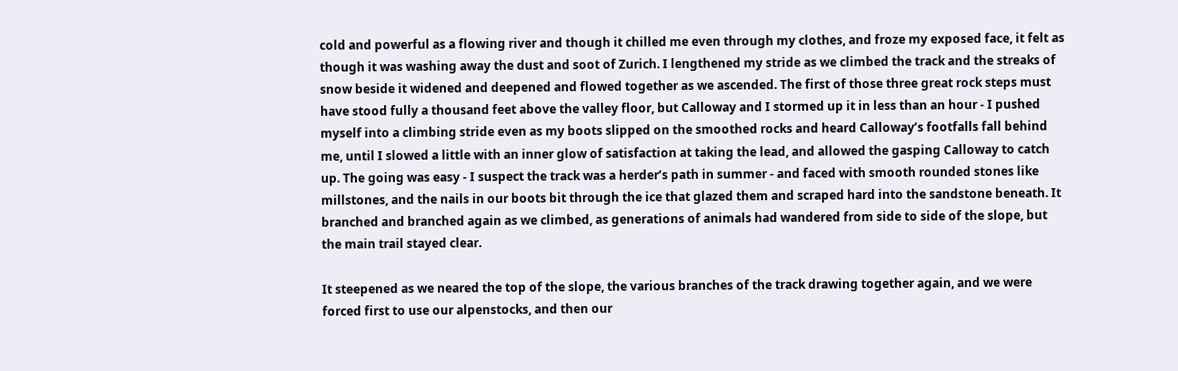cold and powerful as a flowing river and though it chilled me even through my clothes, and froze my exposed face, it felt as though it was washing away the dust and soot of Zurich. I lengthened my stride as we climbed the track and the streaks of snow beside it widened and deepened and flowed together as we ascended. The first of those three great rock steps must have stood fully a thousand feet above the valley floor, but Calloway and I stormed up it in less than an hour - I pushed myself into a climbing stride even as my boots slipped on the smoothed rocks and heard Calloway’s footfalls fall behind me, until I slowed a little with an inner glow of satisfaction at taking the lead, and allowed the gasping Calloway to catch up. The going was easy - I suspect the track was a herder’s path in summer - and faced with smooth rounded stones like millstones, and the nails in our boots bit through the ice that glazed them and scraped hard into the sandstone beneath. It branched and branched again as we climbed, as generations of animals had wandered from side to side of the slope, but the main trail stayed clear.

It steepened as we neared the top of the slope, the various branches of the track drawing together again, and we were forced first to use our alpenstocks, and then our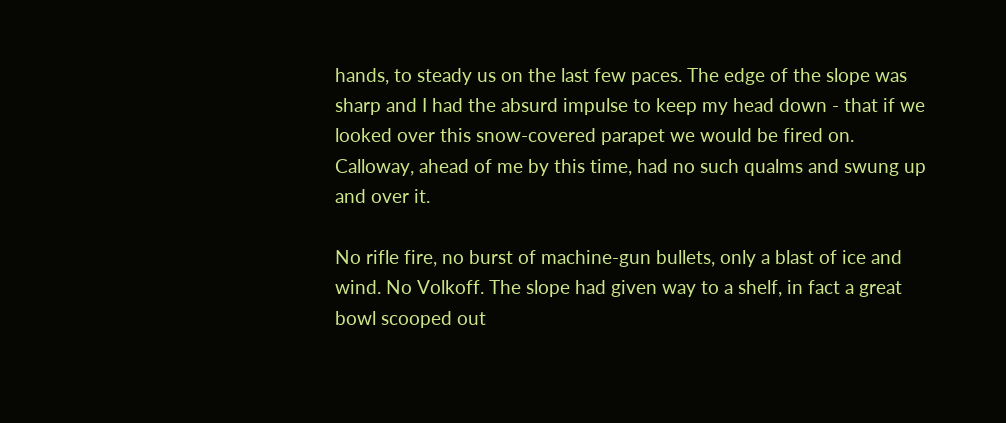hands, to steady us on the last few paces. The edge of the slope was sharp and I had the absurd impulse to keep my head down - that if we looked over this snow-covered parapet we would be fired on. Calloway, ahead of me by this time, had no such qualms and swung up and over it.

No rifle fire, no burst of machine-gun bullets, only a blast of ice and wind. No Volkoff. The slope had given way to a shelf, in fact a great bowl scooped out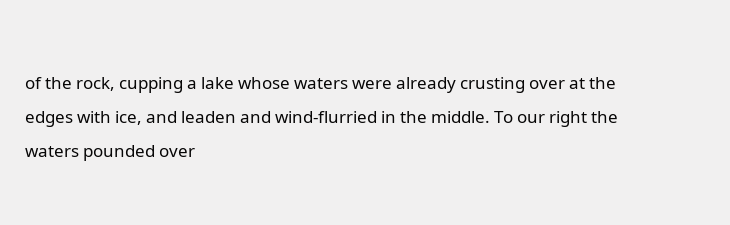of the rock, cupping a lake whose waters were already crusting over at the edges with ice, and leaden and wind-flurried in the middle. To our right the waters pounded over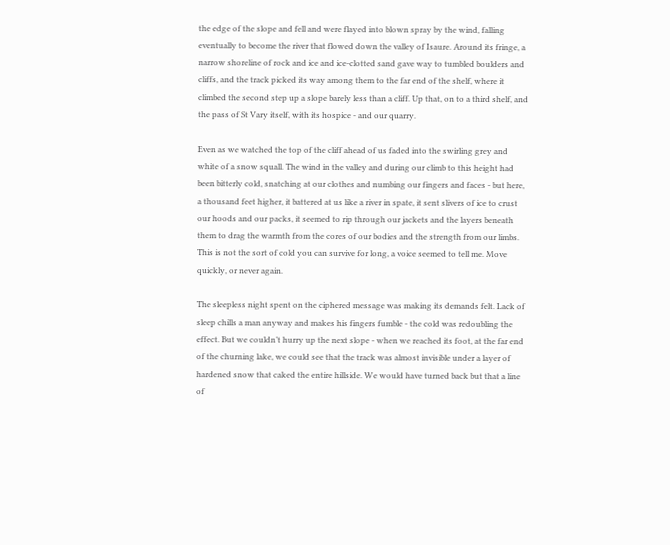the edge of the slope and fell and were flayed into blown spray by the wind, falling eventually to become the river that flowed down the valley of Isaure. Around its fringe, a narrow shoreline of rock and ice and ice-clotted sand gave way to tumbled boulders and cliffs, and the track picked its way among them to the far end of the shelf, where it climbed the second step up a slope barely less than a cliff. Up that, on to a third shelf, and the pass of St Vary itself, with its hospice - and our quarry.

Even as we watched the top of the cliff ahead of us faded into the swirling grey and white of a snow squall. The wind in the valley and during our climb to this height had been bitterly cold, snatching at our clothes and numbing our fingers and faces - but here, a thousand feet higher, it battered at us like a river in spate, it sent slivers of ice to crust our hoods and our packs, it seemed to rip through our jackets and the layers beneath them to drag the warmth from the cores of our bodies and the strength from our limbs. This is not the sort of cold you can survive for long, a voice seemed to tell me. Move quickly, or never again.

The sleepless night spent on the ciphered message was making its demands felt. Lack of sleep chills a man anyway and makes his fingers fumble - the cold was redoubling the effect. But we couldn’t hurry up the next slope - when we reached its foot, at the far end of the churning lake, we could see that the track was almost invisible under a layer of hardened snow that caked the entire hillside. We would have turned back but that a line of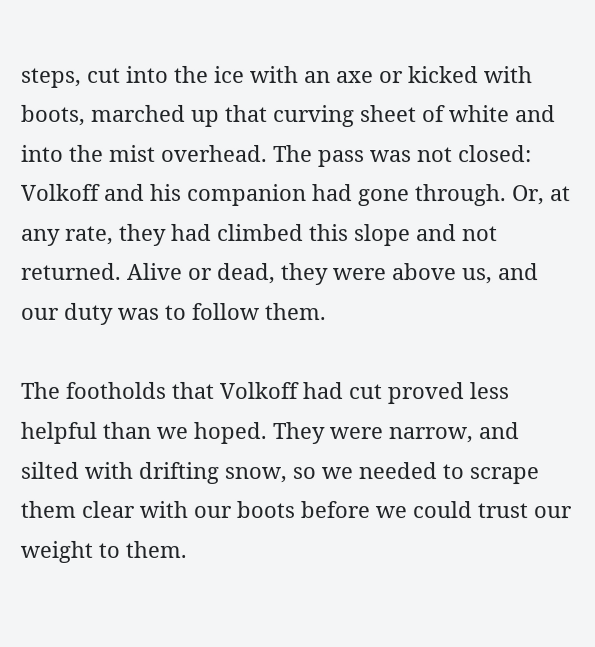steps, cut into the ice with an axe or kicked with boots, marched up that curving sheet of white and into the mist overhead. The pass was not closed: Volkoff and his companion had gone through. Or, at any rate, they had climbed this slope and not returned. Alive or dead, they were above us, and our duty was to follow them.

The footholds that Volkoff had cut proved less helpful than we hoped. They were narrow, and silted with drifting snow, so we needed to scrape them clear with our boots before we could trust our weight to them.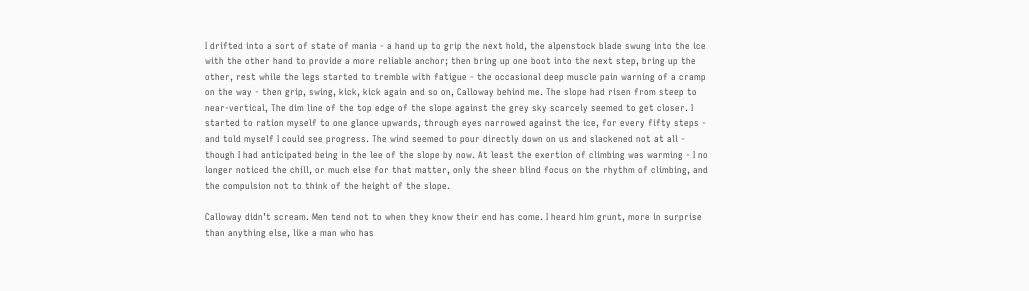I drifted into a sort of state of mania - a hand up to grip the next hold, the alpenstock blade swung into the ice with the other hand to provide a more reliable anchor; then bring up one boot into the next step, bring up the other, rest while the legs started to tremble with fatigue - the occasional deep muscle pain warning of a cramp on the way - then grip, swing, kick, kick again and so on, Calloway behind me. The slope had risen from steep to near-vertical, The dim line of the top edge of the slope against the grey sky scarcely seemed to get closer. I started to ration myself to one glance upwards, through eyes narrowed against the ice, for every fifty steps - and told myself I could see progress. The wind seemed to pour directly down on us and slackened not at all - though I had anticipated being in the lee of the slope by now. At least the exertion of climbing was warming - I no longer noticed the chill, or much else for that matter, only the sheer blind focus on the rhythm of climbing, and the compulsion not to think of the height of the slope.

Calloway didn’t scream. Men tend not to when they know their end has come. I heard him grunt, more in surprise than anything else, like a man who has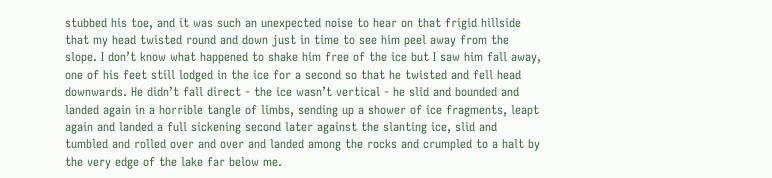stubbed his toe, and it was such an unexpected noise to hear on that frigid hillside that my head twisted round and down just in time to see him peel away from the slope. I don’t know what happened to shake him free of the ice but I saw him fall away, one of his feet still lodged in the ice for a second so that he twisted and fell head downwards. He didn’t fall direct - the ice wasn’t vertical - he slid and bounded and landed again in a horrible tangle of limbs, sending up a shower of ice fragments, leapt again and landed a full sickening second later against the slanting ice, slid and tumbled and rolled over and over and landed among the rocks and crumpled to a halt by the very edge of the lake far below me.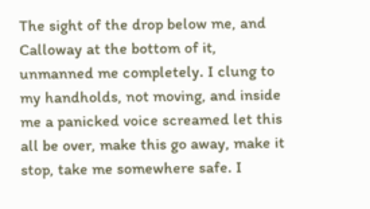The sight of the drop below me, and Calloway at the bottom of it, unmanned me completely. I clung to my handholds, not moving, and inside me a panicked voice screamed let this all be over, make this go away, make it stop, take me somewhere safe. I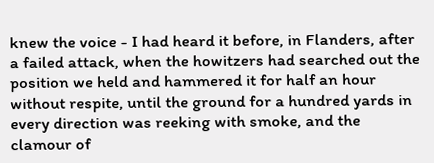knew the voice - I had heard it before, in Flanders, after a failed attack, when the howitzers had searched out the position we held and hammered it for half an hour without respite, until the ground for a hundred yards in every direction was reeking with smoke, and the clamour of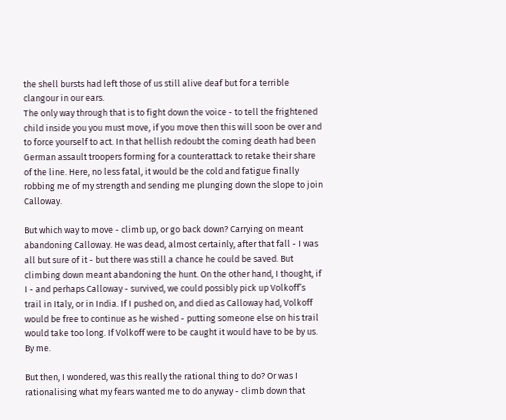the shell bursts had left those of us still alive deaf but for a terrible clangour in our ears.
The only way through that is to fight down the voice - to tell the frightened child inside you you must move, if you move then this will soon be over and to force yourself to act. In that hellish redoubt the coming death had been German assault troopers forming for a counterattack to retake their share of the line. Here, no less fatal, it would be the cold and fatigue finally robbing me of my strength and sending me plunging down the slope to join Calloway.

But which way to move - climb up, or go back down? Carrying on meant abandoning Calloway. He was dead, almost certainly, after that fall - I was all but sure of it - but there was still a chance he could be saved. But climbing down meant abandoning the hunt. On the other hand, I thought, if I - and perhaps Calloway - survived, we could possibly pick up Volkoff’s trail in Italy, or in India. If I pushed on, and died as Calloway had, Volkoff would be free to continue as he wished - putting someone else on his trail would take too long. If Volkoff were to be caught it would have to be by us. By me.

But then, I wondered, was this really the rational thing to do? Or was I rationalising what my fears wanted me to do anyway - climb down that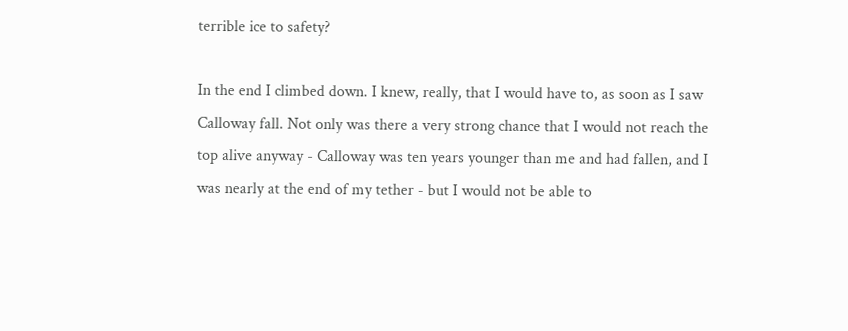terrible ice to safety?

In the end I climbed down. I knew, really, that I would have to, as soon as I saw Calloway fall. Not only was there a very strong chance that I would not reach the top alive anyway - Calloway was ten years younger than me and had fallen, and I was nearly at the end of my tether - but I would not be able to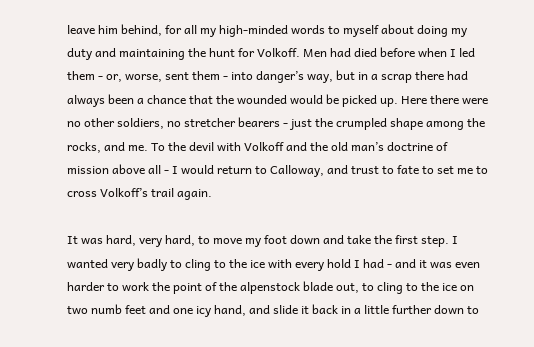leave him behind, for all my high-minded words to myself about doing my duty and maintaining the hunt for Volkoff. Men had died before when I led them - or, worse, sent them - into danger’s way, but in a scrap there had always been a chance that the wounded would be picked up. Here there were no other soldiers, no stretcher bearers - just the crumpled shape among the rocks, and me. To the devil with Volkoff and the old man’s doctrine of mission above all - I would return to Calloway, and trust to fate to set me to cross Volkoff’s trail again.

It was hard, very hard, to move my foot down and take the first step. I wanted very badly to cling to the ice with every hold I had - and it was even harder to work the point of the alpenstock blade out, to cling to the ice on two numb feet and one icy hand, and slide it back in a little further down to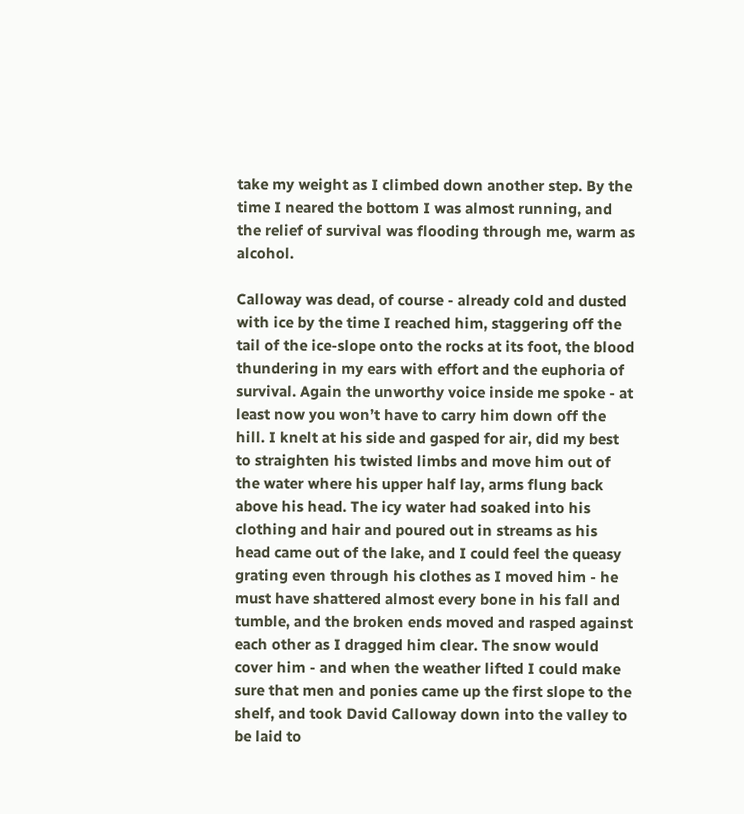take my weight as I climbed down another step. By the time I neared the bottom I was almost running, and the relief of survival was flooding through me, warm as alcohol.

Calloway was dead, of course - already cold and dusted with ice by the time I reached him, staggering off the tail of the ice-slope onto the rocks at its foot, the blood thundering in my ears with effort and the euphoria of survival. Again the unworthy voice inside me spoke - at least now you won’t have to carry him down off the hill. I knelt at his side and gasped for air, did my best to straighten his twisted limbs and move him out of the water where his upper half lay, arms flung back above his head. The icy water had soaked into his clothing and hair and poured out in streams as his head came out of the lake, and I could feel the queasy grating even through his clothes as I moved him - he must have shattered almost every bone in his fall and tumble, and the broken ends moved and rasped against each other as I dragged him clear. The snow would cover him - and when the weather lifted I could make sure that men and ponies came up the first slope to the shelf, and took David Calloway down into the valley to be laid to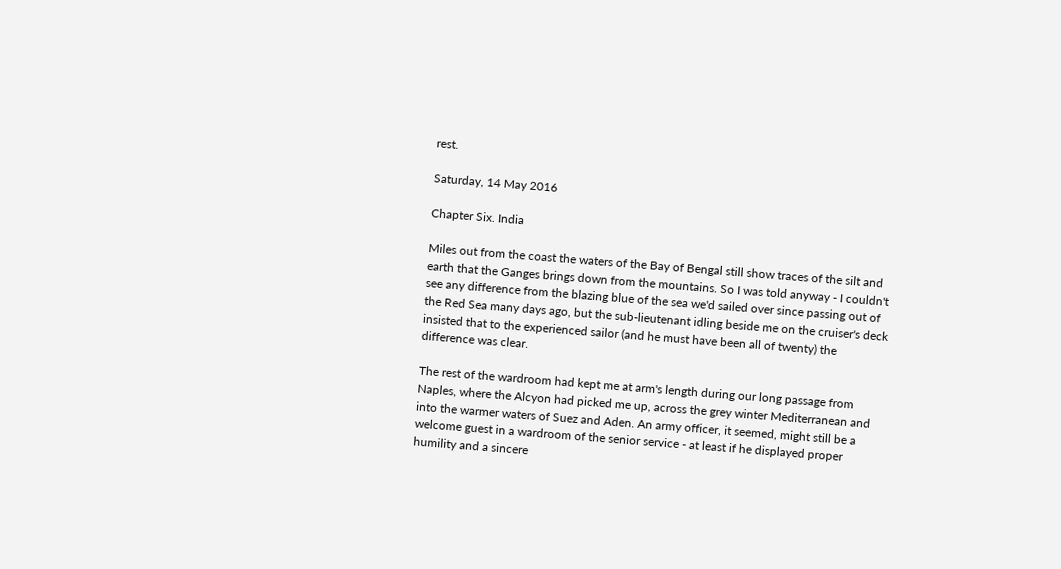rest.

Saturday, 14 May 2016

Chapter Six. India

Miles out from the coast the waters of the Bay of Bengal still show traces of the silt and earth that the Ganges brings down from the mountains. So I was told anyway - I couldn't see any difference from the blazing blue of the sea we'd sailed over since passing out of the Red Sea many days ago, but the sub-lieutenant idling beside me on the cruiser's deck insisted that to the experienced sailor (and he must have been all of twenty) the difference was clear.

The rest of the wardroom had kept me at arm's length during our long passage from Naples, where the Alcyon had picked me up, across the grey winter Mediterranean and into the warmer waters of Suez and Aden. An army officer, it seemed, might still be a welcome guest in a wardroom of the senior service - at least if he displayed proper humility and a sincere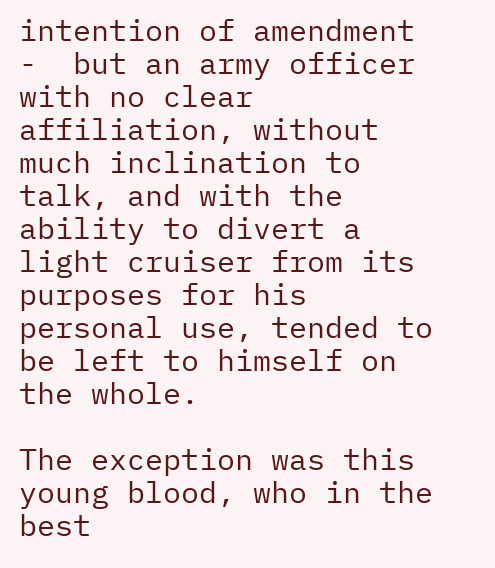intention of amendment -  but an army officer with no clear affiliation, without much inclination to talk, and with the ability to divert a light cruiser from its purposes for his personal use, tended to be left to himself on the whole.

The exception was this young blood, who in the best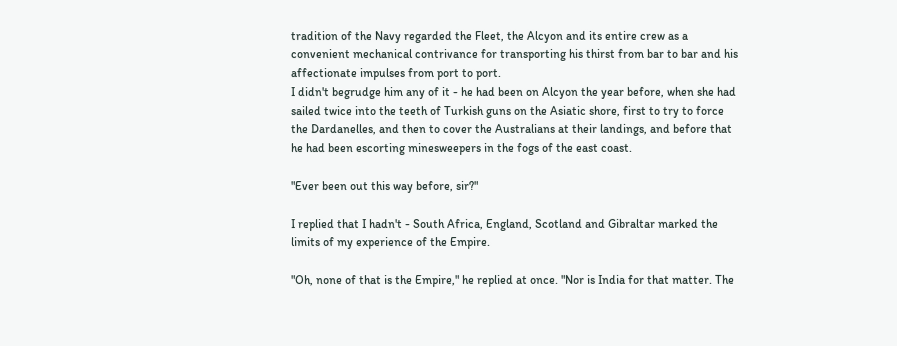tradition of the Navy regarded the Fleet, the Alcyon and its entire crew as a convenient mechanical contrivance for transporting his thirst from bar to bar and his affectionate impulses from port to port.
I didn't begrudge him any of it - he had been on Alcyon the year before, when she had sailed twice into the teeth of Turkish guns on the Asiatic shore, first to try to force the Dardanelles, and then to cover the Australians at their landings, and before that he had been escorting minesweepers in the fogs of the east coast.

"Ever been out this way before, sir?"

I replied that I hadn't - South Africa, England, Scotland and Gibraltar marked the limits of my experience of the Empire.

"Oh, none of that is the Empire," he replied at once. "Nor is India for that matter. The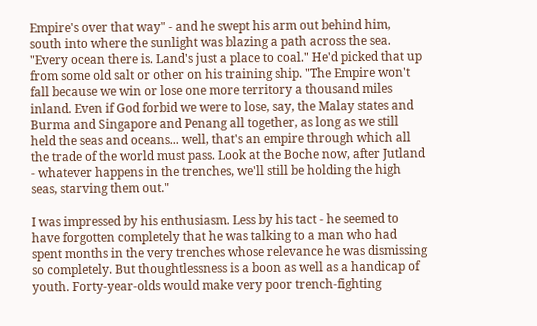Empire's over that way" - and he swept his arm out behind him, south into where the sunlight was blazing a path across the sea. "Every ocean there is. Land's just a place to coal." He'd picked that up from some old salt or other on his training ship. "The Empire won't fall because we win or lose one more territory a thousand miles inland. Even if God forbid we were to lose, say, the Malay states and Burma and Singapore and Penang all together, as long as we still held the seas and oceans... well, that's an empire through which all the trade of the world must pass. Look at the Boche now, after Jutland - whatever happens in the trenches, we'll still be holding the high seas, starving them out."

I was impressed by his enthusiasm. Less by his tact - he seemed to have forgotten completely that he was talking to a man who had spent months in the very trenches whose relevance he was dismissing so completely. But thoughtlessness is a boon as well as a handicap of youth. Forty-year-olds would make very poor trench-fighting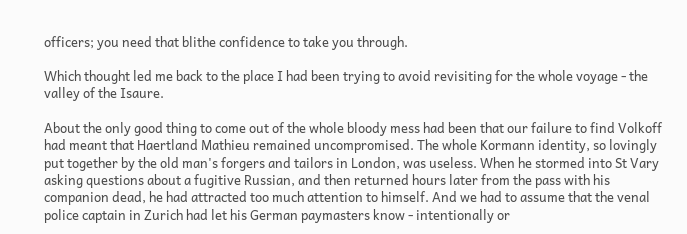officers; you need that blithe confidence to take you through.

Which thought led me back to the place I had been trying to avoid revisiting for the whole voyage - the valley of the Isaure.

About the only good thing to come out of the whole bloody mess had been that our failure to find Volkoff had meant that Haertland Mathieu remained uncompromised. The whole Kormann identity, so lovingly put together by the old man's forgers and tailors in London, was useless. When he stormed into St Vary asking questions about a fugitive Russian, and then returned hours later from the pass with his companion dead, he had attracted too much attention to himself. And we had to assume that the venal police captain in Zurich had let his German paymasters know - intentionally or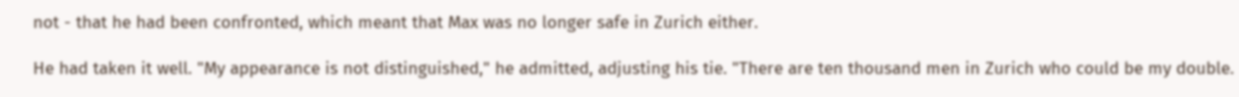not - that he had been confronted, which meant that Max was no longer safe in Zurich either.

He had taken it well. "My appearance is not distinguished," he admitted, adjusting his tie. "There are ten thousand men in Zurich who could be my double.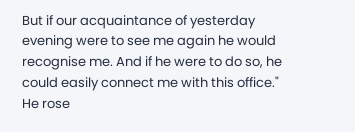But if our acquaintance of yesterday evening were to see me again he would recognise me. And if he were to do so, he could easily connect me with this office." He rose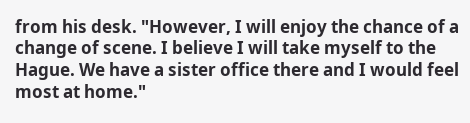from his desk. "However, I will enjoy the chance of a change of scene. I believe I will take myself to the Hague. We have a sister office there and I would feel most at home."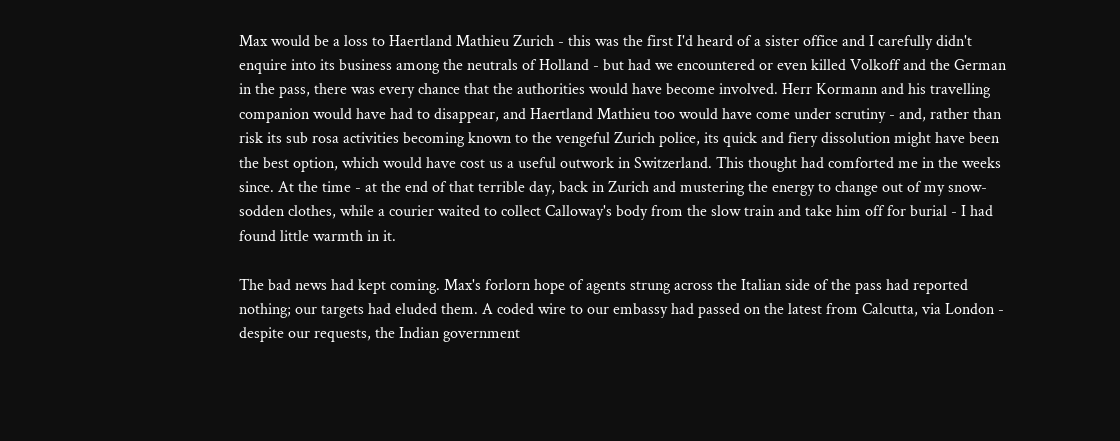Max would be a loss to Haertland Mathieu Zurich - this was the first I'd heard of a sister office and I carefully didn't enquire into its business among the neutrals of Holland - but had we encountered or even killed Volkoff and the German in the pass, there was every chance that the authorities would have become involved. Herr Kormann and his travelling companion would have had to disappear, and Haertland Mathieu too would have come under scrutiny - and, rather than risk its sub rosa activities becoming known to the vengeful Zurich police, its quick and fiery dissolution might have been the best option, which would have cost us a useful outwork in Switzerland. This thought had comforted me in the weeks since. At the time - at the end of that terrible day, back in Zurich and mustering the energy to change out of my snow-sodden clothes, while a courier waited to collect Calloway's body from the slow train and take him off for burial - I had found little warmth in it.

The bad news had kept coming. Max's forlorn hope of agents strung across the Italian side of the pass had reported nothing; our targets had eluded them. A coded wire to our embassy had passed on the latest from Calcutta, via London - despite our requests, the Indian government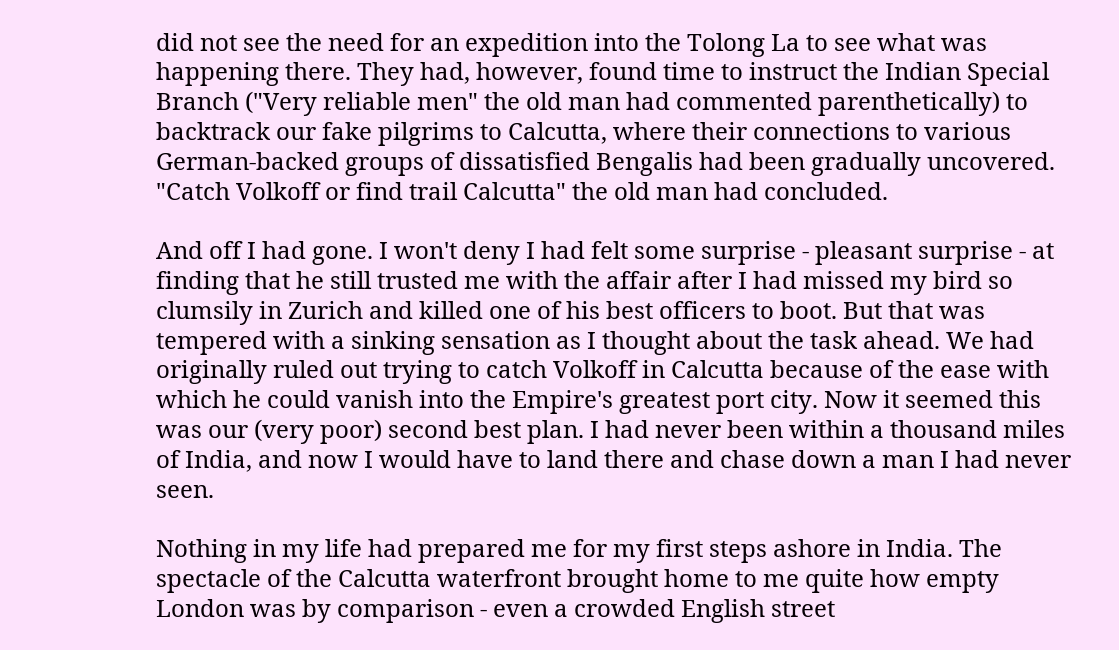did not see the need for an expedition into the Tolong La to see what was happening there. They had, however, found time to instruct the Indian Special Branch ("Very reliable men" the old man had commented parenthetically) to backtrack our fake pilgrims to Calcutta, where their connections to various German-backed groups of dissatisfied Bengalis had been gradually uncovered.
"Catch Volkoff or find trail Calcutta" the old man had concluded.

And off I had gone. I won't deny I had felt some surprise - pleasant surprise - at finding that he still trusted me with the affair after I had missed my bird so clumsily in Zurich and killed one of his best officers to boot. But that was tempered with a sinking sensation as I thought about the task ahead. We had originally ruled out trying to catch Volkoff in Calcutta because of the ease with which he could vanish into the Empire's greatest port city. Now it seemed this was our (very poor) second best plan. I had never been within a thousand miles of India, and now I would have to land there and chase down a man I had never seen.

Nothing in my life had prepared me for my first steps ashore in India. The spectacle of the Calcutta waterfront brought home to me quite how empty London was by comparison - even a crowded English street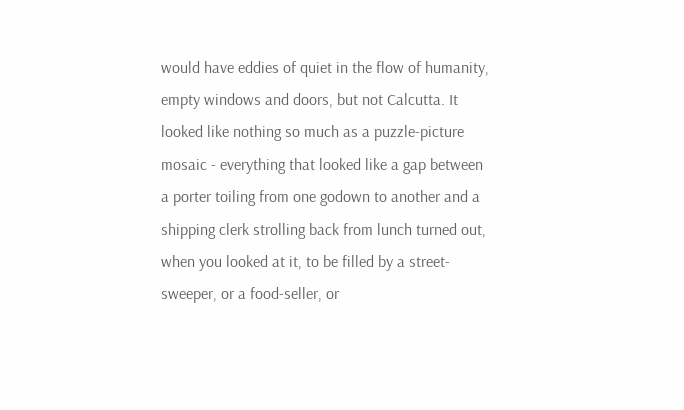would have eddies of quiet in the flow of humanity, empty windows and doors, but not Calcutta. It looked like nothing so much as a puzzle-picture mosaic - everything that looked like a gap between a porter toiling from one godown to another and a shipping clerk strolling back from lunch turned out, when you looked at it, to be filled by a street-sweeper, or a food-seller, or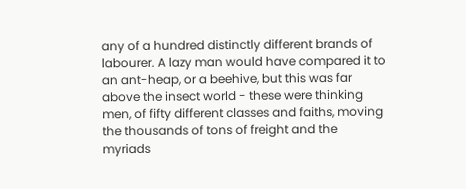any of a hundred distinctly different brands of labourer. A lazy man would have compared it to an ant-heap, or a beehive, but this was far above the insect world - these were thinking men, of fifty different classes and faiths, moving the thousands of tons of freight and the myriads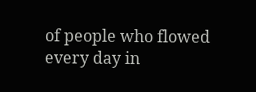of people who flowed every day in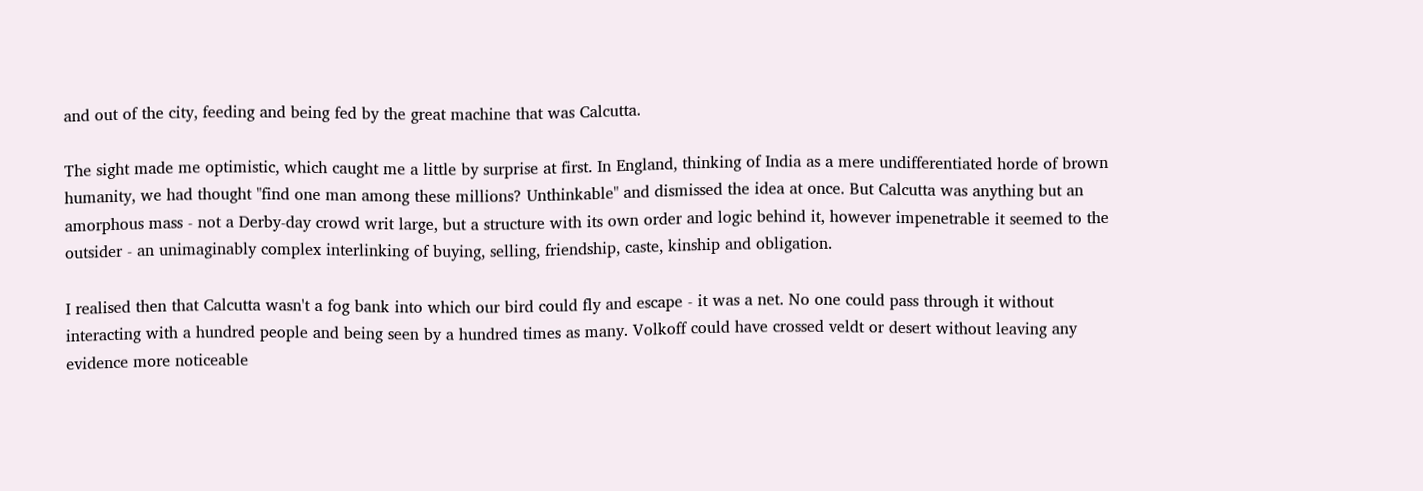and out of the city, feeding and being fed by the great machine that was Calcutta.

The sight made me optimistic, which caught me a little by surprise at first. In England, thinking of India as a mere undifferentiated horde of brown humanity, we had thought "find one man among these millions? Unthinkable" and dismissed the idea at once. But Calcutta was anything but an amorphous mass - not a Derby-day crowd writ large, but a structure with its own order and logic behind it, however impenetrable it seemed to the outsider - an unimaginably complex interlinking of buying, selling, friendship, caste, kinship and obligation.

I realised then that Calcutta wasn't a fog bank into which our bird could fly and escape - it was a net. No one could pass through it without interacting with a hundred people and being seen by a hundred times as many. Volkoff could have crossed veldt or desert without leaving any evidence more noticeable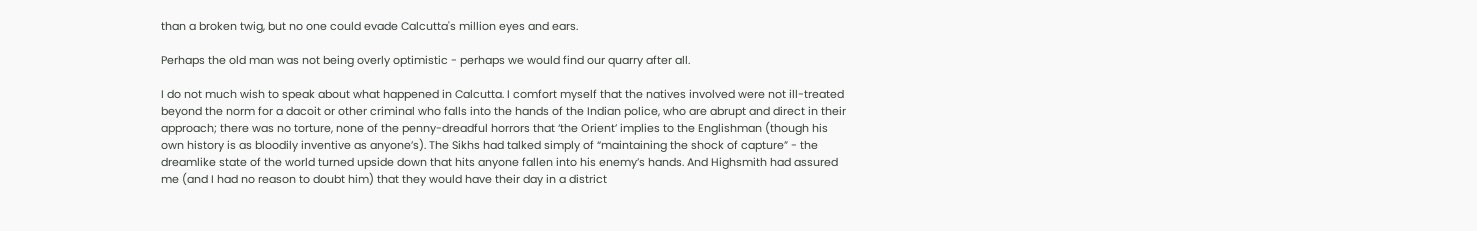than a broken twig, but no one could evade Calcutta's million eyes and ears.

Perhaps the old man was not being overly optimistic - perhaps we would find our quarry after all.

I do not much wish to speak about what happened in Calcutta. I comfort myself that the natives involved were not ill-treated beyond the norm for a dacoit or other criminal who falls into the hands of the Indian police, who are abrupt and direct in their approach; there was no torture, none of the penny-dreadful horrors that ‘the Orient’ implies to the Englishman (though his own history is as bloodily inventive as anyone’s). The Sikhs had talked simply of “maintaining the shock of capture” - the dreamlike state of the world turned upside down that hits anyone fallen into his enemy’s hands. And Highsmith had assured me (and I had no reason to doubt him) that they would have their day in a district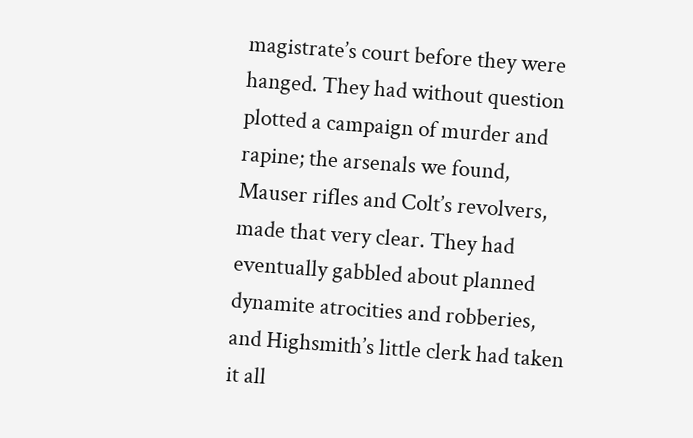magistrate’s court before they were hanged. They had without question plotted a campaign of murder and rapine; the arsenals we found, Mauser rifles and Colt’s revolvers, made that very clear. They had eventually gabbled about planned dynamite atrocities and robberies, and Highsmith’s little clerk had taken it all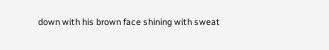down with his brown face shining with sweat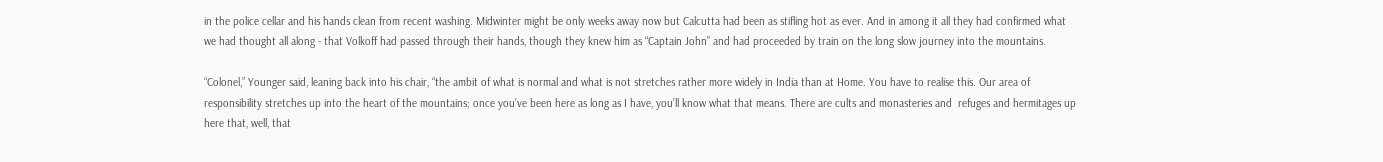in the police cellar and his hands clean from recent washing. Midwinter might be only weeks away now but Calcutta had been as stifling hot as ever. And in among it all they had confirmed what we had thought all along - that Volkoff had passed through their hands, though they knew him as “Captain John” and had proceeded by train on the long slow journey into the mountains.

“Colonel,” Younger said, leaning back into his chair, “the ambit of what is normal and what is not stretches rather more widely in India than at Home. You have to realise this. Our area of responsibility stretches up into the heart of the mountains; once you’ve been here as long as I have, you’ll know what that means. There are cults and monasteries and  refuges and hermitages up here that, well, that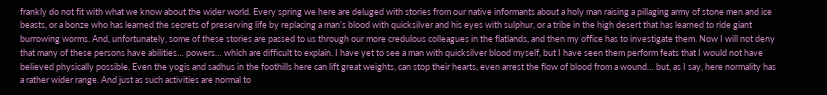frankly do not fit with what we know about the wider world. Every spring we here are deluged with stories from our native informants about a holy man raising a pillaging army of stone men and ice beasts, or a bonze who has learned the secrets of preserving life by replacing a man’s blood with quicksilver and his eyes with sulphur, or a tribe in the high desert that has learned to ride giant burrowing worms. And, unfortunately, some of these stories are passed to us through our more credulous colleagues in the flatlands, and then my office has to investigate them. Now I will not deny that many of these persons have abilities… powers… which are difficult to explain. I have yet to see a man with quicksilver blood myself, but I have seen them perform feats that I would not have believed physically possible. Even the yogis and sadhus in the foothills here can lift great weights, can stop their hearts, even arrest the flow of blood from a wound… but, as I say, here normality has a rather wider range. And just as such activities are normal to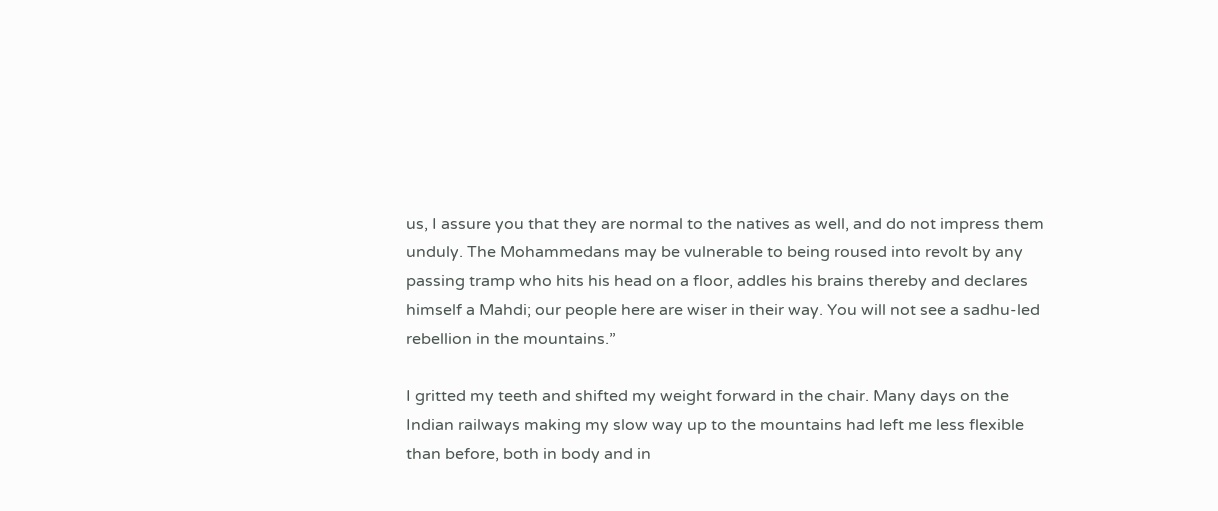us, I assure you that they are normal to the natives as well, and do not impress them unduly. The Mohammedans may be vulnerable to being roused into revolt by any passing tramp who hits his head on a floor, addles his brains thereby and declares himself a Mahdi; our people here are wiser in their way. You will not see a sadhu-led rebellion in the mountains.”

I gritted my teeth and shifted my weight forward in the chair. Many days on the Indian railways making my slow way up to the mountains had left me less flexible than before, both in body and in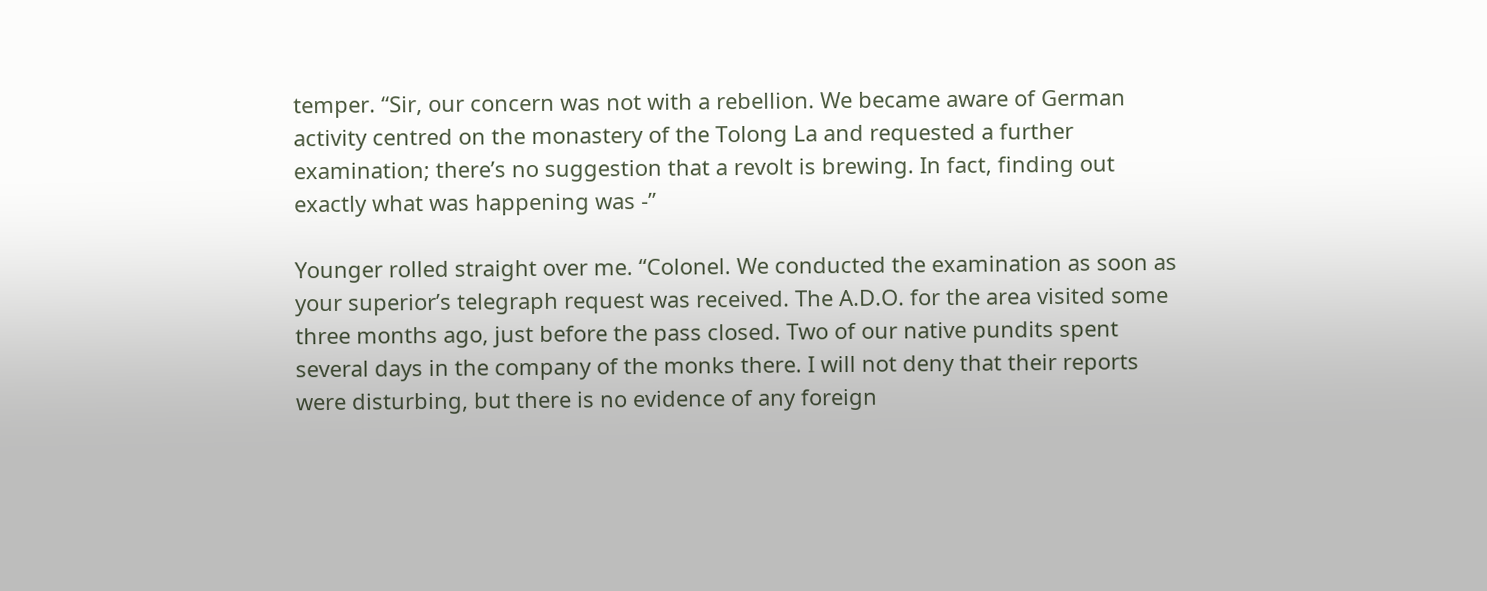temper. “Sir, our concern was not with a rebellion. We became aware of German activity centred on the monastery of the Tolong La and requested a further examination; there’s no suggestion that a revolt is brewing. In fact, finding out exactly what was happening was -”

Younger rolled straight over me. “Colonel. We conducted the examination as soon as your superior’s telegraph request was received. The A.D.O. for the area visited some three months ago, just before the pass closed. Two of our native pundits spent several days in the company of the monks there. I will not deny that their reports were disturbing, but there is no evidence of any foreign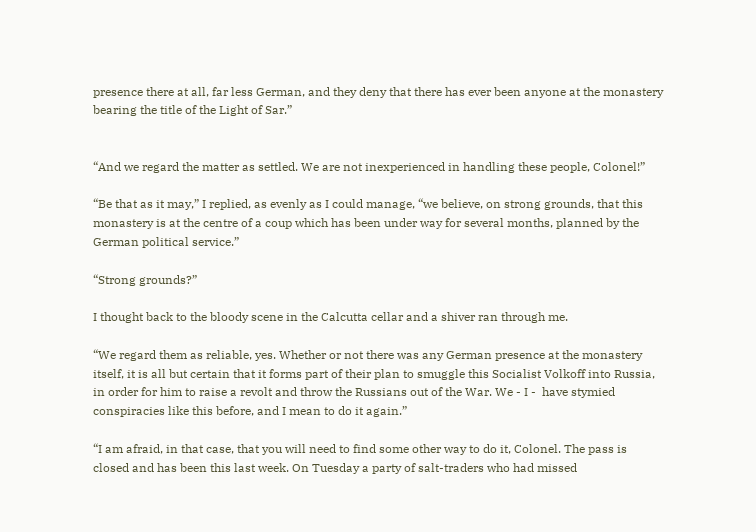presence there at all, far less German, and they deny that there has ever been anyone at the monastery bearing the title of the Light of Sar.”


“And we regard the matter as settled. We are not inexperienced in handling these people, Colonel!”

“Be that as it may,” I replied, as evenly as I could manage, “we believe, on strong grounds, that this monastery is at the centre of a coup which has been under way for several months, planned by the German political service.”

“Strong grounds?”

I thought back to the bloody scene in the Calcutta cellar and a shiver ran through me.

“We regard them as reliable, yes. Whether or not there was any German presence at the monastery itself, it is all but certain that it forms part of their plan to smuggle this Socialist Volkoff into Russia, in order for him to raise a revolt and throw the Russians out of the War. We - I -  have stymied conspiracies like this before, and I mean to do it again.”

“I am afraid, in that case, that you will need to find some other way to do it, Colonel. The pass is closed and has been this last week. On Tuesday a party of salt-traders who had missed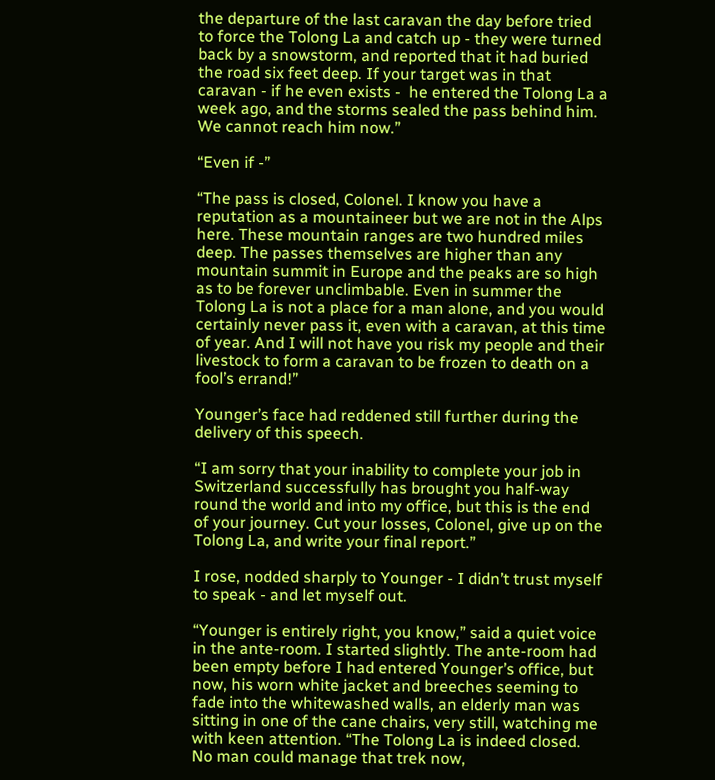the departure of the last caravan the day before tried to force the Tolong La and catch up - they were turned back by a snowstorm, and reported that it had buried the road six feet deep. If your target was in that caravan - if he even exists -  he entered the Tolong La a week ago, and the storms sealed the pass behind him. We cannot reach him now.”

“Even if -”

“The pass is closed, Colonel. I know you have a reputation as a mountaineer but we are not in the Alps here. These mountain ranges are two hundred miles deep. The passes themselves are higher than any mountain summit in Europe and the peaks are so high as to be forever unclimbable. Even in summer the Tolong La is not a place for a man alone, and you would certainly never pass it, even with a caravan, at this time of year. And I will not have you risk my people and their livestock to form a caravan to be frozen to death on a fool’s errand!”

Younger’s face had reddened still further during the delivery of this speech.

“I am sorry that your inability to complete your job in Switzerland successfully has brought you half-way round the world and into my office, but this is the end of your journey. Cut your losses, Colonel, give up on the Tolong La, and write your final report.”

I rose, nodded sharply to Younger - I didn’t trust myself to speak - and let myself out.

“Younger is entirely right, you know,” said a quiet voice in the ante-room. I started slightly. The ante-room had been empty before I had entered Younger’s office, but now, his worn white jacket and breeches seeming to fade into the whitewashed walls, an elderly man was sitting in one of the cane chairs, very still, watching me with keen attention. “The Tolong La is indeed closed. No man could manage that trek now,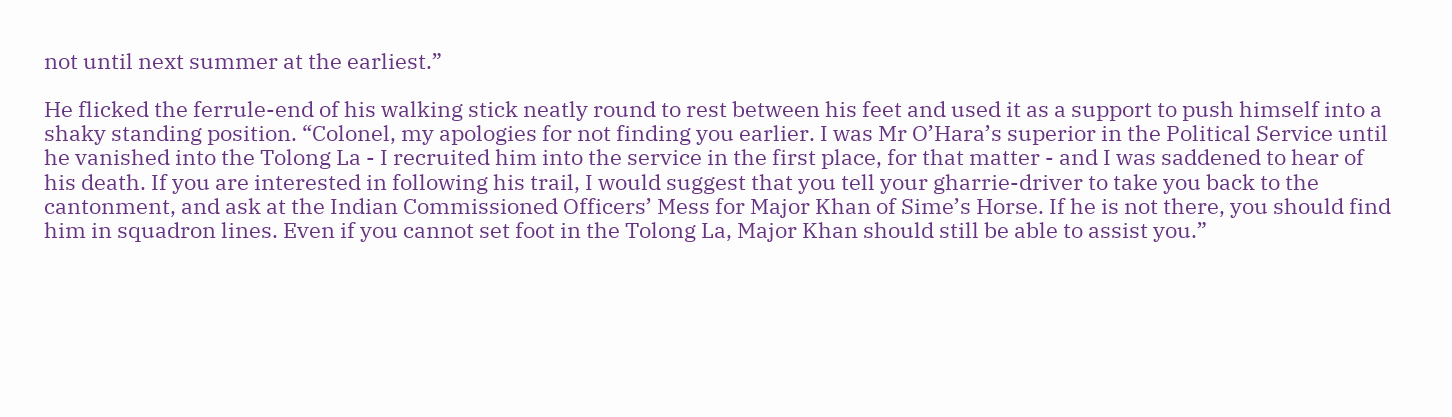not until next summer at the earliest.”

He flicked the ferrule-end of his walking stick neatly round to rest between his feet and used it as a support to push himself into a shaky standing position. “Colonel, my apologies for not finding you earlier. I was Mr O’Hara’s superior in the Political Service until he vanished into the Tolong La - I recruited him into the service in the first place, for that matter - and I was saddened to hear of his death. If you are interested in following his trail, I would suggest that you tell your gharrie-driver to take you back to the cantonment, and ask at the Indian Commissioned Officers’ Mess for Major Khan of Sime’s Horse. If he is not there, you should find him in squadron lines. Even if you cannot set foot in the Tolong La, Major Khan should still be able to assist you.”